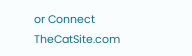or Connect
TheCatSite.com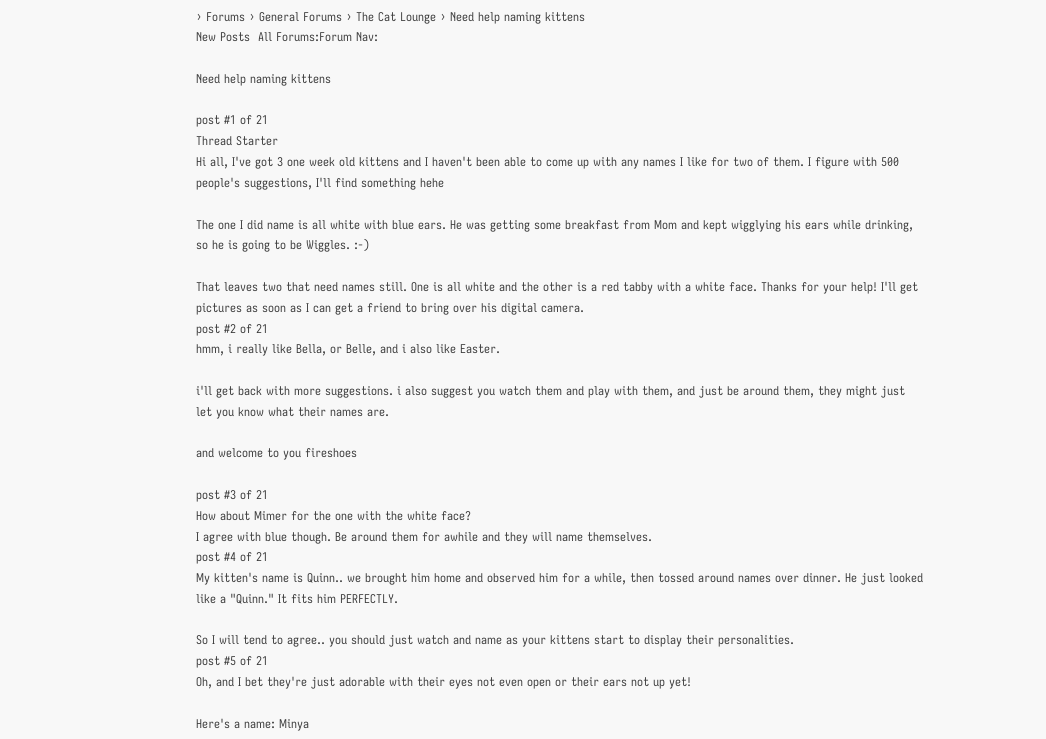› Forums › General Forums › The Cat Lounge › Need help naming kittens
New Posts  All Forums:Forum Nav:

Need help naming kittens

post #1 of 21
Thread Starter
Hi all, I've got 3 one week old kittens and I haven't been able to come up with any names I like for two of them. I figure with 500 people's suggestions, I'll find something hehe

The one I did name is all white with blue ears. He was getting some breakfast from Mom and kept wigglying his ears while drinking, so he is going to be Wiggles. :-)

That leaves two that need names still. One is all white and the other is a red tabby with a white face. Thanks for your help! I'll get pictures as soon as I can get a friend to bring over his digital camera.
post #2 of 21
hmm, i really like Bella, or Belle, and i also like Easter.

i'll get back with more suggestions. i also suggest you watch them and play with them, and just be around them, they might just let you know what their names are.

and welcome to you fireshoes

post #3 of 21
How about Mimer for the one with the white face?
I agree with blue though. Be around them for awhile and they will name themselves.
post #4 of 21
My kitten's name is Quinn.. we brought him home and observed him for a while, then tossed around names over dinner. He just looked like a "Quinn." It fits him PERFECTLY.

So I will tend to agree.. you should just watch and name as your kittens start to display their personalities.
post #5 of 21
Oh, and I bet they're just adorable with their eyes not even open or their ears not up yet!

Here's a name: Minya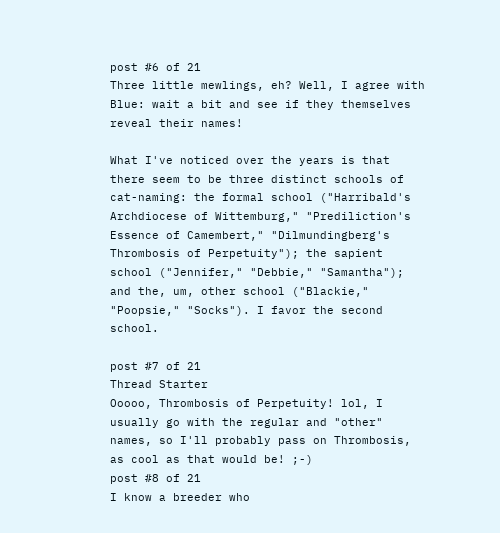post #6 of 21
Three little mewlings, eh? Well, I agree with Blue: wait a bit and see if they themselves reveal their names!

What I've noticed over the years is that there seem to be three distinct schools of cat-naming: the formal school ("Harribald's Archdiocese of Wittemburg," "Prediliction's Essence of Camembert," "Dilmundingberg's Thrombosis of Perpetuity"); the sapient school ("Jennifer," "Debbie," "Samantha"); and the, um, other school ("Blackie," "Poopsie," "Socks"). I favor the second school.

post #7 of 21
Thread Starter
Ooooo, Thrombosis of Perpetuity! lol, I usually go with the regular and "other" names, so I'll probably pass on Thrombosis, as cool as that would be! ;-)
post #8 of 21
I know a breeder who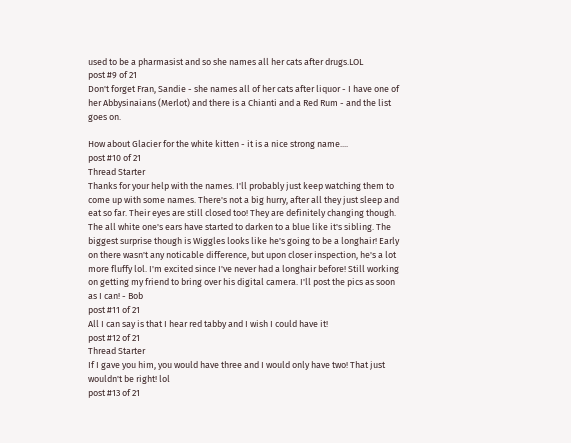used to be a pharmasist and so she names all her cats after drugs.LOL
post #9 of 21
Don't forget Fran, Sandie - she names all of her cats after liquor - I have one of her Abbysinaians (Merlot) and there is a Chianti and a Red Rum - and the list goes on.

How about Glacier for the white kitten - it is a nice strong name....
post #10 of 21
Thread Starter
Thanks for your help with the names. I'll probably just keep watching them to come up with some names. There's not a big hurry, after all they just sleep and eat so far. Their eyes are still closed too! They are definitely changing though. The all white one's ears have started to darken to a blue like it's sibling. The biggest surprise though is Wiggles looks like he's going to be a longhair! Early on there wasn't any noticable difference, but upon closer inspection, he's a lot more fluffy lol. I'm excited since I've never had a longhair before! Still working on getting my friend to bring over his digital camera. I'll post the pics as soon as I can! - Bob
post #11 of 21
All I can say is that I hear red tabby and I wish I could have it!
post #12 of 21
Thread Starter
If I gave you him, you would have three and I would only have two! That just wouldn't be right! lol
post #13 of 21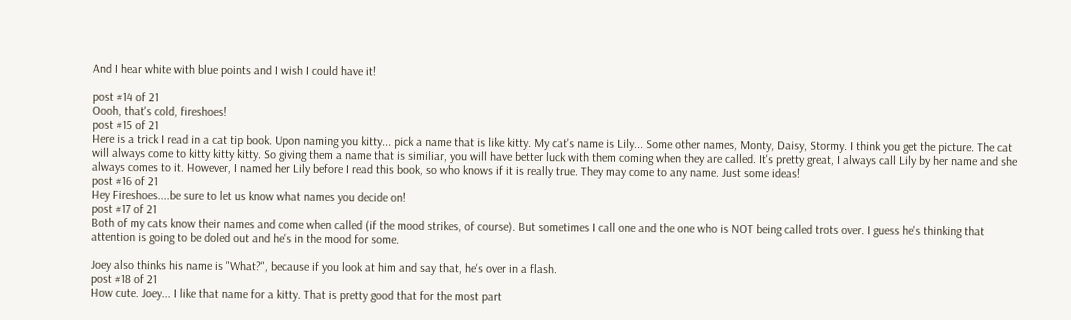And I hear white with blue points and I wish I could have it!

post #14 of 21
Oooh, that's cold, fireshoes!
post #15 of 21
Here is a trick I read in a cat tip book. Upon naming you kitty... pick a name that is like kitty. My cat's name is Lily... Some other names, Monty, Daisy, Stormy. I think you get the picture. The cat will always come to kitty kitty kitty. So giving them a name that is similiar, you will have better luck with them coming when they are called. It's pretty great, I always call Lily by her name and she always comes to it. However, I named her Lily before I read this book, so who knows if it is really true. They may come to any name. Just some ideas!
post #16 of 21
Hey Fireshoes....be sure to let us know what names you decide on!
post #17 of 21
Both of my cats know their names and come when called (if the mood strikes, of course). But sometimes I call one and the one who is NOT being called trots over. I guess he's thinking that attention is going to be doled out and he's in the mood for some.

Joey also thinks his name is "What?", because if you look at him and say that, he's over in a flash.
post #18 of 21
How cute. Joey... I like that name for a kitty. That is pretty good that for the most part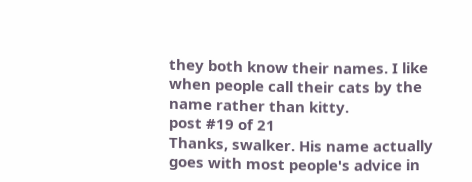they both know their names. I like when people call their cats by the name rather than kitty.
post #19 of 21
Thanks, swalker. His name actually goes with most people's advice in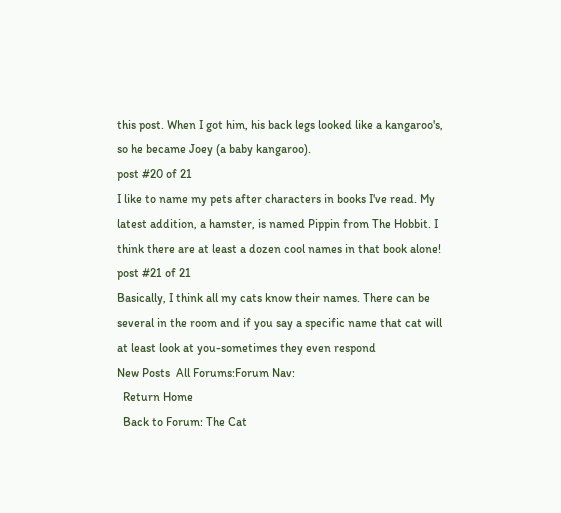this post. When I got him, his back legs looked like a kangaroo's, so he became Joey (a baby kangaroo).
post #20 of 21
I like to name my pets after characters in books I've read. My latest addition, a hamster, is named Pippin from The Hobbit. I think there are at least a dozen cool names in that book alone!
post #21 of 21
Basically, I think all my cats know their names. There can be several in the room and if you say a specific name that cat will at least look at you-sometimes they even respond
New Posts  All Forums:Forum Nav:
  Return Home
  Back to Forum: The Cat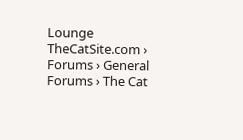Lounge
TheCatSite.com › Forums › General Forums › The Cat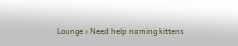Lounge › Need help naming kittens